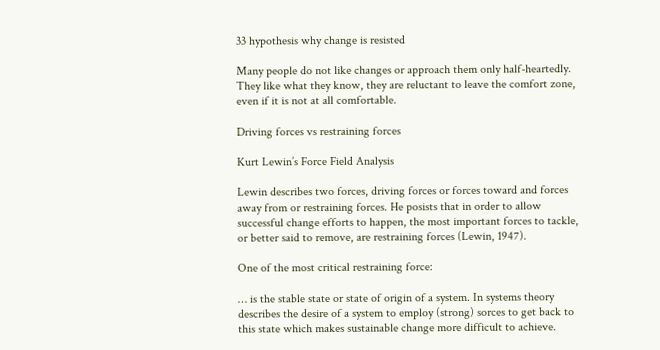33 hypothesis why change is resisted

Many people do not like changes or approach them only half-heartedly. They like what they know, they are reluctant to leave the comfort zone, even if it is not at all comfortable.

Driving forces vs restraining forces

Kurt Lewin’s Force Field Analysis

Lewin describes two forces, driving forces or forces toward and forces away from or restraining forces. He posists that in order to allow successful change efforts to happen, the most important forces to tackle, or better said to remove, are restraining forces (Lewin, 1947).

One of the most critical restraining force:

… is the stable state or state of origin of a system. In systems theory describes the desire of a system to employ (strong) sorces to get back to this state which makes sustainable change more difficult to achieve.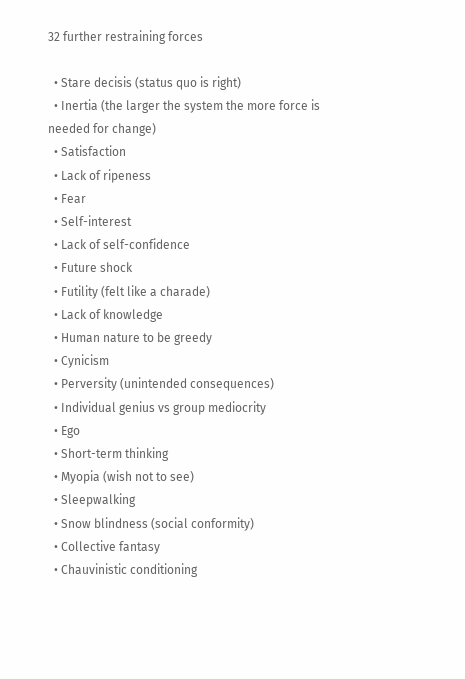32 further restraining forces

  • Stare decisis (status quo is right)
  • Inertia (the larger the system the more force is needed for change)
  • Satisfaction
  • Lack of ripeness
  • Fear
  • Self-interest
  • Lack of self-confidence
  • Future shock
  • Futility (felt like a charade)
  • Lack of knowledge
  • Human nature to be greedy
  • Cynicism
  • Perversity (unintended consequences)
  • Individual genius vs group mediocrity
  • Ego
  • Short-term thinking
  • Myopia (wish not to see)
  • Sleepwalking
  • Snow blindness (social conformity)
  • Collective fantasy
  • Chauvinistic conditioning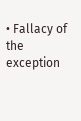• Fallacy of the exception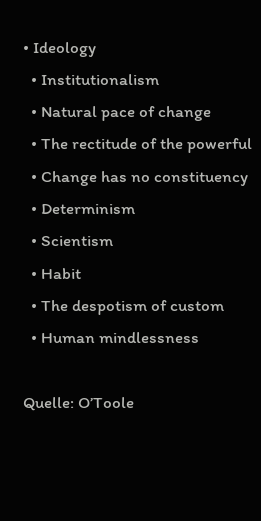• Ideology
  • Institutionalism
  • Natural pace of change
  • The rectitude of the powerful
  • Change has no constituency
  • Determinism
  • Scientism
  • Habit
  • The despotism of custom
  • Human mindlessness

Quelle: O’Toole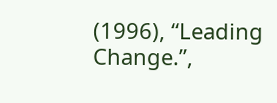(1996), “Leading Change.”,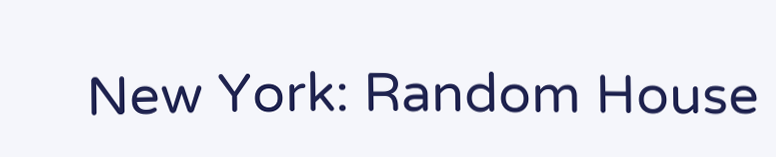New York: Random House